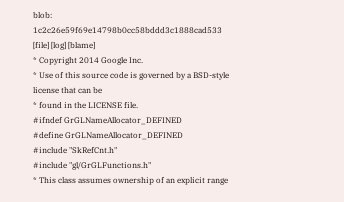blob: 1c2c26e59f69e14798b0cc58bddd3c1888cad533 [file] [log] [blame]
* Copyright 2014 Google Inc.
* Use of this source code is governed by a BSD-style license that can be
* found in the LICENSE file.
#ifndef GrGLNameAllocator_DEFINED
#define GrGLNameAllocator_DEFINED
#include "SkRefCnt.h"
#include "gl/GrGLFunctions.h"
* This class assumes ownership of an explicit range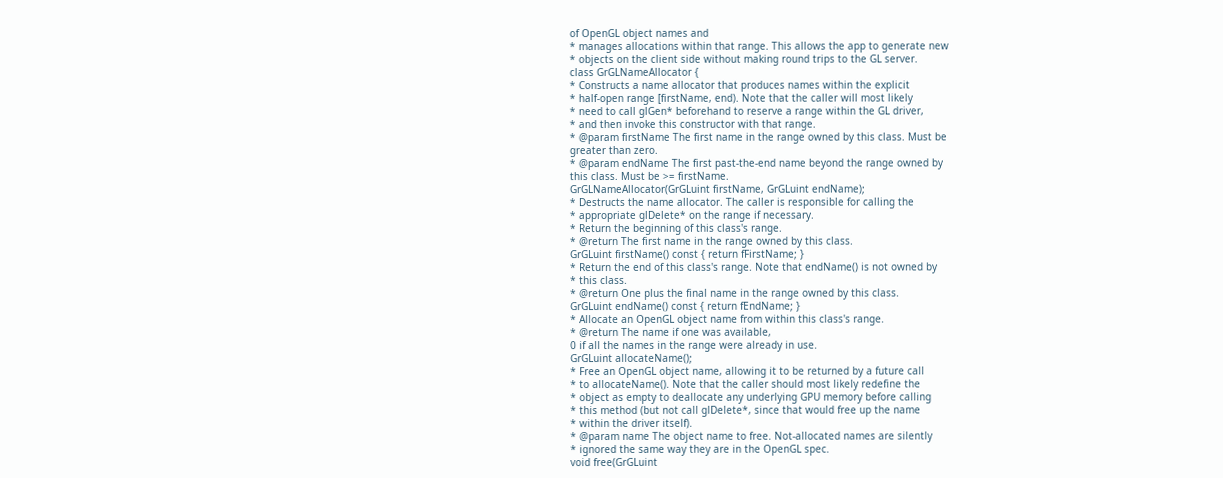of OpenGL object names and
* manages allocations within that range. This allows the app to generate new
* objects on the client side without making round trips to the GL server.
class GrGLNameAllocator {
* Constructs a name allocator that produces names within the explicit
* half-open range [firstName, end). Note that the caller will most likely
* need to call glGen* beforehand to reserve a range within the GL driver,
* and then invoke this constructor with that range.
* @param firstName The first name in the range owned by this class. Must be
greater than zero.
* @param endName The first past-the-end name beyond the range owned by
this class. Must be >= firstName.
GrGLNameAllocator(GrGLuint firstName, GrGLuint endName);
* Destructs the name allocator. The caller is responsible for calling the
* appropriate glDelete* on the range if necessary.
* Return the beginning of this class's range.
* @return The first name in the range owned by this class.
GrGLuint firstName() const { return fFirstName; }
* Return the end of this class's range. Note that endName() is not owned by
* this class.
* @return One plus the final name in the range owned by this class.
GrGLuint endName() const { return fEndName; }
* Allocate an OpenGL object name from within this class's range.
* @return The name if one was available,
0 if all the names in the range were already in use.
GrGLuint allocateName();
* Free an OpenGL object name, allowing it to be returned by a future call
* to allocateName(). Note that the caller should most likely redefine the
* object as empty to deallocate any underlying GPU memory before calling
* this method (but not call glDelete*, since that would free up the name
* within the driver itself).
* @param name The object name to free. Not-allocated names are silently
* ignored the same way they are in the OpenGL spec.
void free(GrGLuint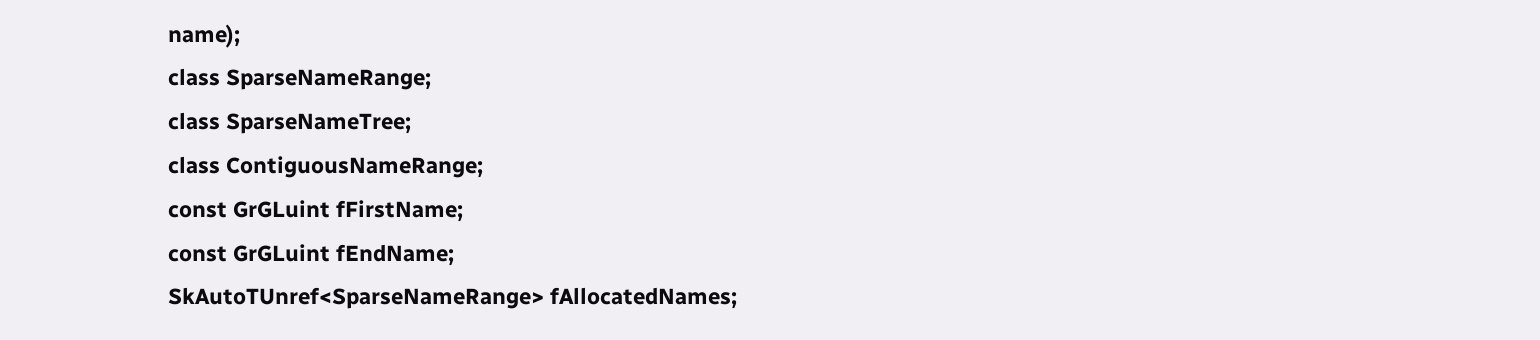name);
class SparseNameRange;
class SparseNameTree;
class ContiguousNameRange;
const GrGLuint fFirstName;
const GrGLuint fEndName;
SkAutoTUnref<SparseNameRange> fAllocatedNames;